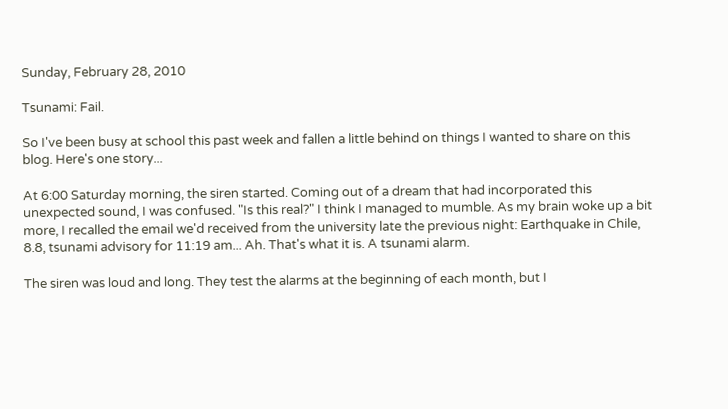Sunday, February 28, 2010

Tsunami: Fail.

So I've been busy at school this past week and fallen a little behind on things I wanted to share on this blog. Here's one story...

At 6:00 Saturday morning, the siren started. Coming out of a dream that had incorporated this unexpected sound, I was confused. "Is this real?" I think I managed to mumble. As my brain woke up a bit more, I recalled the email we'd received from the university late the previous night: Earthquake in Chile, 8.8, tsunami advisory for 11:19 am... Ah. That's what it is. A tsunami alarm.

The siren was loud and long. They test the alarms at the beginning of each month, but I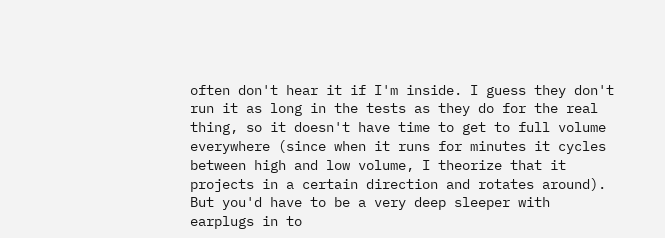often don't hear it if I'm inside. I guess they don't run it as long in the tests as they do for the real thing, so it doesn't have time to get to full volume everywhere (since when it runs for minutes it cycles between high and low volume, I theorize that it projects in a certain direction and rotates around). But you'd have to be a very deep sleeper with earplugs in to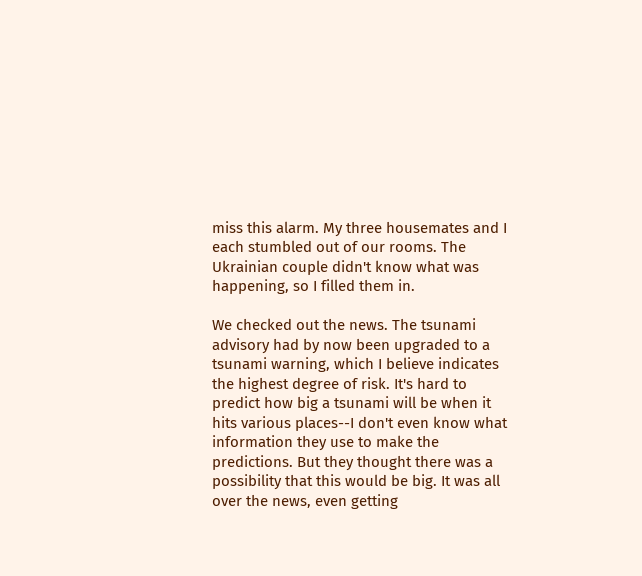miss this alarm. My three housemates and I each stumbled out of our rooms. The Ukrainian couple didn't know what was happening, so I filled them in.

We checked out the news. The tsunami advisory had by now been upgraded to a tsunami warning, which I believe indicates the highest degree of risk. It's hard to predict how big a tsunami will be when it hits various places--I don't even know what information they use to make the predictions. But they thought there was a possibility that this would be big. It was all over the news, even getting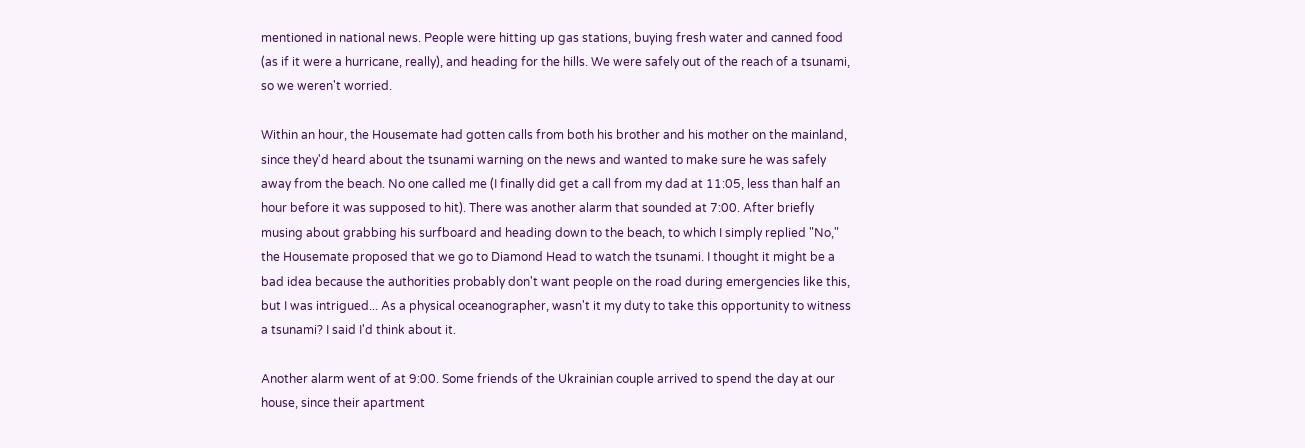mentioned in national news. People were hitting up gas stations, buying fresh water and canned food (as if it were a hurricane, really), and heading for the hills. We were safely out of the reach of a tsunami, so we weren't worried.

Within an hour, the Housemate had gotten calls from both his brother and his mother on the mainland, since they'd heard about the tsunami warning on the news and wanted to make sure he was safely away from the beach. No one called me (I finally did get a call from my dad at 11:05, less than half an hour before it was supposed to hit). There was another alarm that sounded at 7:00. After briefly musing about grabbing his surfboard and heading down to the beach, to which I simply replied "No," the Housemate proposed that we go to Diamond Head to watch the tsunami. I thought it might be a bad idea because the authorities probably don't want people on the road during emergencies like this, but I was intrigued... As a physical oceanographer, wasn't it my duty to take this opportunity to witness a tsunami? I said I'd think about it.

Another alarm went of at 9:00. Some friends of the Ukrainian couple arrived to spend the day at our house, since their apartment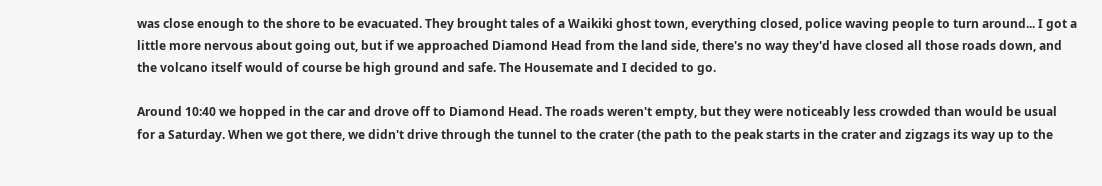was close enough to the shore to be evacuated. They brought tales of a Waikiki ghost town, everything closed, police waving people to turn around... I got a little more nervous about going out, but if we approached Diamond Head from the land side, there's no way they'd have closed all those roads down, and the volcano itself would of course be high ground and safe. The Housemate and I decided to go.

Around 10:40 we hopped in the car and drove off to Diamond Head. The roads weren't empty, but they were noticeably less crowded than would be usual for a Saturday. When we got there, we didn't drive through the tunnel to the crater (the path to the peak starts in the crater and zigzags its way up to the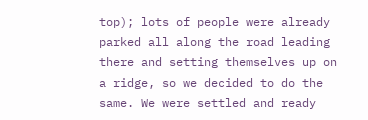top); lots of people were already parked all along the road leading there and setting themselves up on a ridge, so we decided to do the same. We were settled and ready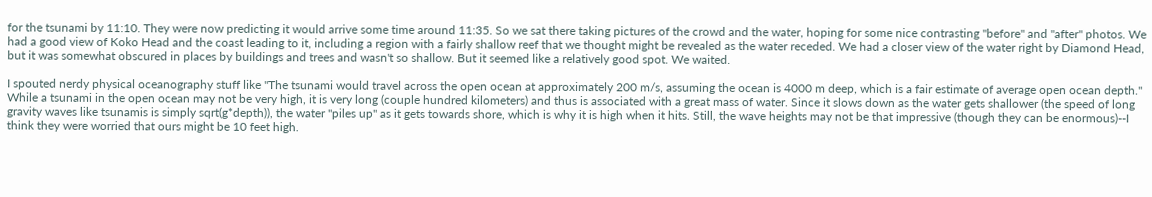for the tsunami by 11:10. They were now predicting it would arrive some time around 11:35. So we sat there taking pictures of the crowd and the water, hoping for some nice contrasting "before" and "after" photos. We had a good view of Koko Head and the coast leading to it, including a region with a fairly shallow reef that we thought might be revealed as the water receded. We had a closer view of the water right by Diamond Head, but it was somewhat obscured in places by buildings and trees and wasn't so shallow. But it seemed like a relatively good spot. We waited.

I spouted nerdy physical oceanography stuff like "The tsunami would travel across the open ocean at approximately 200 m/s, assuming the ocean is 4000 m deep, which is a fair estimate of average open ocean depth." While a tsunami in the open ocean may not be very high, it is very long (couple hundred kilometers) and thus is associated with a great mass of water. Since it slows down as the water gets shallower (the speed of long gravity waves like tsunamis is simply sqrt(g*depth)), the water "piles up" as it gets towards shore, which is why it is high when it hits. Still, the wave heights may not be that impressive (though they can be enormous)--I think they were worried that ours might be 10 feet high.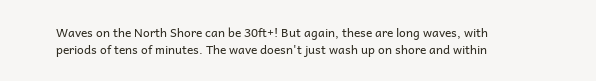Waves on the North Shore can be 30ft+! But again, these are long waves, with periods of tens of minutes. The wave doesn't just wash up on shore and within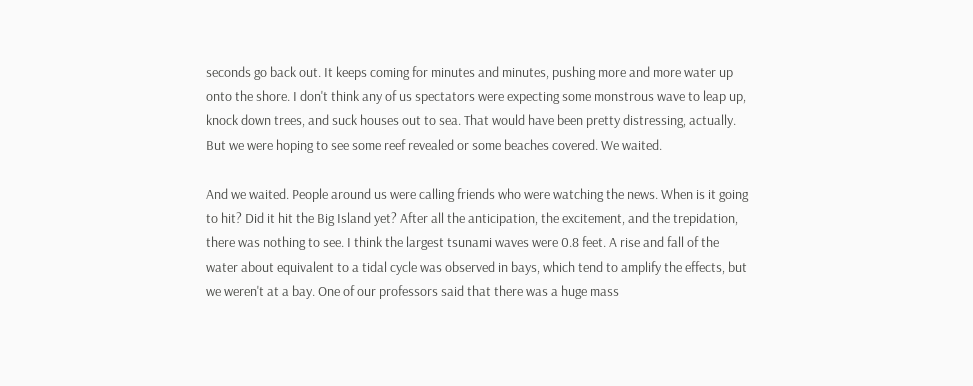seconds go back out. It keeps coming for minutes and minutes, pushing more and more water up onto the shore. I don't think any of us spectators were expecting some monstrous wave to leap up, knock down trees, and suck houses out to sea. That would have been pretty distressing, actually. But we were hoping to see some reef revealed or some beaches covered. We waited.

And we waited. People around us were calling friends who were watching the news. When is it going to hit? Did it hit the Big Island yet? After all the anticipation, the excitement, and the trepidation, there was nothing to see. I think the largest tsunami waves were 0.8 feet. A rise and fall of the water about equivalent to a tidal cycle was observed in bays, which tend to amplify the effects, but we weren't at a bay. One of our professors said that there was a huge mass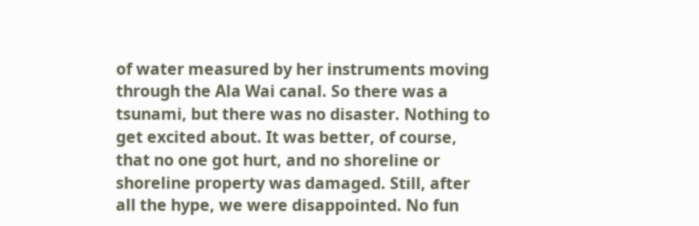of water measured by her instruments moving through the Ala Wai canal. So there was a tsunami, but there was no disaster. Nothing to get excited about. It was better, of course, that no one got hurt, and no shoreline or shoreline property was damaged. Still, after all the hype, we were disappointed. No fun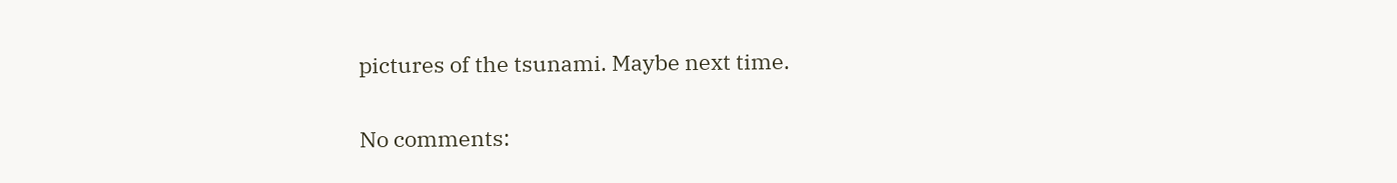pictures of the tsunami. Maybe next time.

No comments: